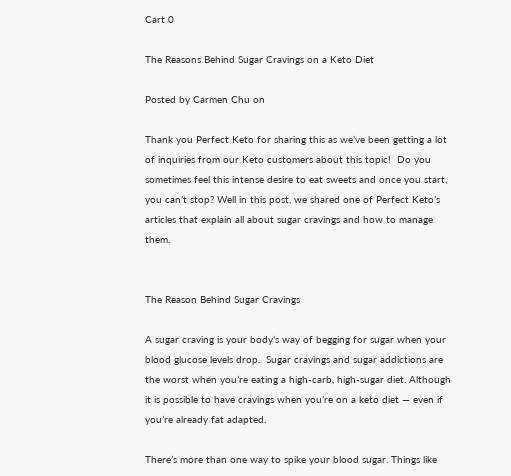Cart 0

The Reasons Behind Sugar Cravings on a Keto Diet

Posted by Carmen Chu on

Thank you Perfect Keto for sharing this as we’ve been getting a lot of inquiries from our Keto customers about this topic!  Do you sometimes feel this intense desire to eat sweets and once you start, you can’t stop? Well in this post, we shared one of Perfect Keto’s articles that explain all about sugar cravings and how to manage them.


The Reason Behind Sugar Cravings

A sugar craving is your body’s way of begging for sugar when your blood glucose levels drop.  Sugar cravings and sugar addictions are the worst when you’re eating a high-carb, high-sugar diet. Although it is possible to have cravings when you’re on a keto diet — even if you’re already fat adapted.

There’s more than one way to spike your blood sugar. Things like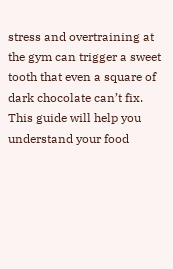stress and overtraining at the gym can trigger a sweet tooth that even a square of dark chocolate can’t fix.  This guide will help you understand your food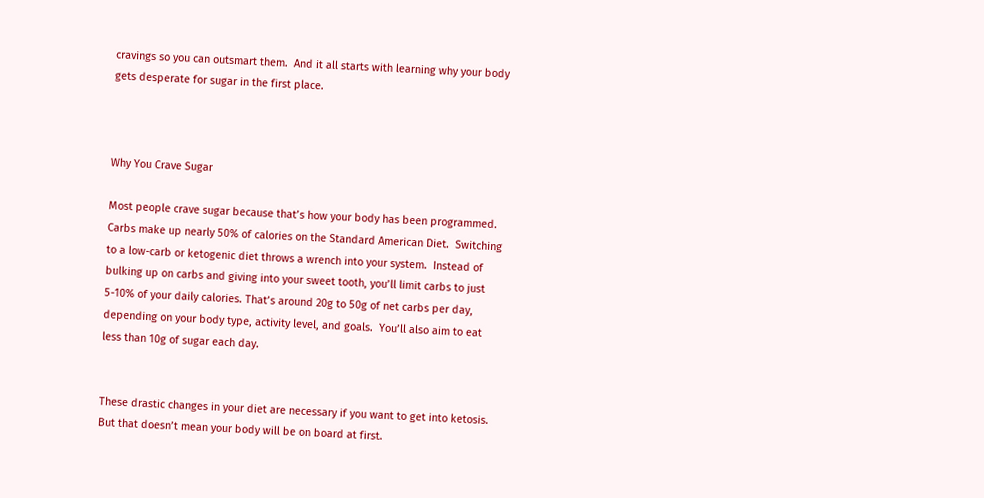cravings so you can outsmart them.  And it all starts with learning why your body gets desperate for sugar in the first place.



Why You Crave Sugar

Most people crave sugar because that’s how your body has been programmed.  Carbs make up nearly 50% of calories on the Standard American Diet.  Switching to a low-carb or ketogenic diet throws a wrench into your system.  Instead of bulking up on carbs and giving into your sweet tooth, you’ll limit carbs to just 5-10% of your daily calories. That’s around 20g to 50g of net carbs per day, depending on your body type, activity level, and goals.  You’ll also aim to eat less than 10g of sugar each day.


These drastic changes in your diet are necessary if you want to get into ketosis. But that doesn’t mean your body will be on board at first.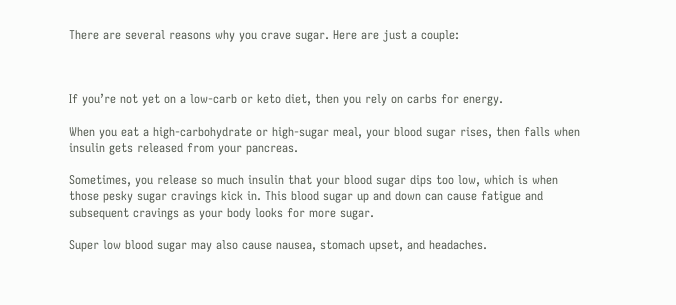There are several reasons why you crave sugar. Here are just a couple:



If you’re not yet on a low-carb or keto diet, then you rely on carbs for energy.

When you eat a high-carbohydrate or high-sugar meal, your blood sugar rises, then falls when insulin gets released from your pancreas.

Sometimes, you release so much insulin that your blood sugar dips too low, which is when those pesky sugar cravings kick in. This blood sugar up and down can cause fatigue and subsequent cravings as your body looks for more sugar.

Super low blood sugar may also cause nausea, stomach upset, and headaches.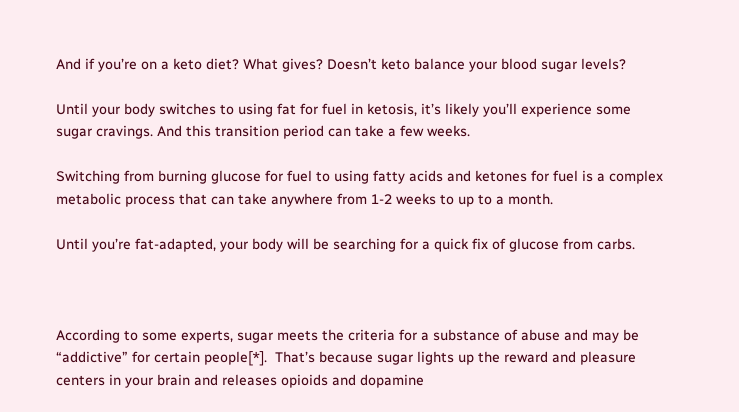And if you’re on a keto diet? What gives? Doesn’t keto balance your blood sugar levels?

Until your body switches to using fat for fuel in ketosis, it’s likely you’ll experience some sugar cravings. And this transition period can take a few weeks.

Switching from burning glucose for fuel to using fatty acids and ketones for fuel is a complex metabolic process that can take anywhere from 1-2 weeks to up to a month.

Until you’re fat-adapted, your body will be searching for a quick fix of glucose from carbs.



According to some experts, sugar meets the criteria for a substance of abuse and may be “addictive” for certain people[*].  That’s because sugar lights up the reward and pleasure centers in your brain and releases opioids and dopamine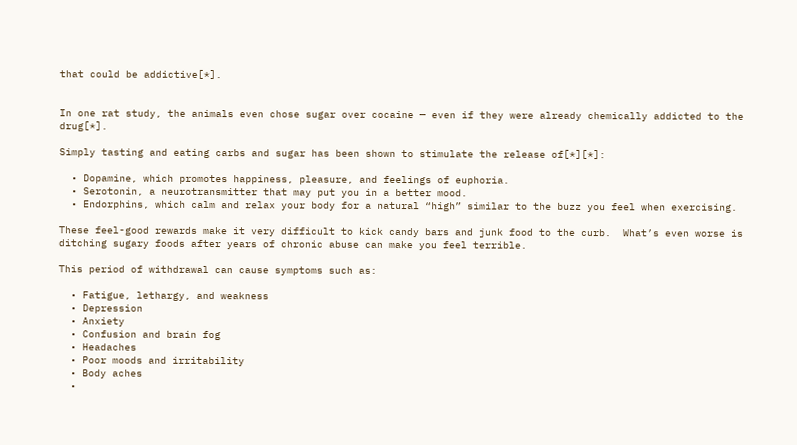that could be addictive[*].


In one rat study, the animals even chose sugar over cocaine — even if they were already chemically addicted to the drug[*].

Simply tasting and eating carbs and sugar has been shown to stimulate the release of[*][*]:

  • Dopamine, which promotes happiness, pleasure, and feelings of euphoria.
  • Serotonin, a neurotransmitter that may put you in a better mood.
  • Endorphins, which calm and relax your body for a natural “high” similar to the buzz you feel when exercising.

These feel-good rewards make it very difficult to kick candy bars and junk food to the curb.  What’s even worse is ditching sugary foods after years of chronic abuse can make you feel terrible.

This period of withdrawal can cause symptoms such as:

  • Fatigue, lethargy, and weakness
  • Depression
  • Anxiety
  • Confusion and brain fog
  • Headaches
  • Poor moods and irritability
  • Body aches
  •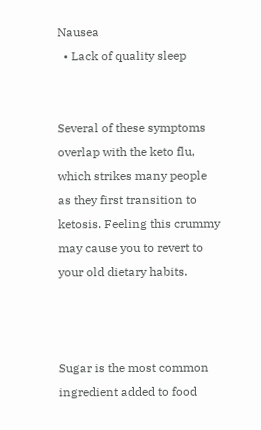Nausea
  • Lack of quality sleep


Several of these symptoms overlap with the keto flu, which strikes many people as they first transition to ketosis. Feeling this crummy may cause you to revert to your old dietary habits.



Sugar is the most common ingredient added to food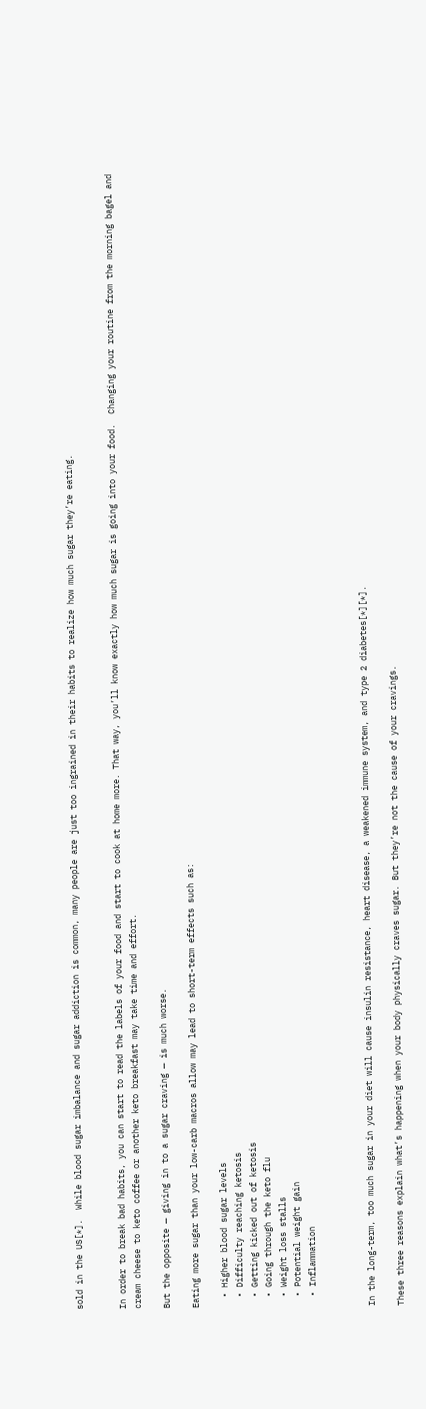sold in the US[*].  While blood sugar imbalance and sugar addiction is common, many people are just too ingrained in their habits to realize how much sugar they’re eating.


In order to break bad habits, you can start to read the labels of your food and start to cook at home more. That way, you’ll know exactly how much sugar is going into your food.  Changing your routine from the morning bagel and cream cheese to keto coffee or another keto breakfast may take time and effort.

But the opposite — giving in to a sugar craving — is much worse.

Eating more sugar than your low-carb macros allow may lead to short-term effects such as:

  • Higher blood sugar levels
  • Difficulty reaching ketosis
  • Getting kicked out of ketosis
  • Going through the keto flu
  • Weight loss stalls
  • Potential weight gain
  • Inflammation



In the long-term, too much sugar in your diet will cause insulin resistance, heart disease, a weakened immune system, and type 2 diabetes[*][*].

These three reasons explain what’s happening when your body physically craves sugar. But they’re not the cause of your cravings.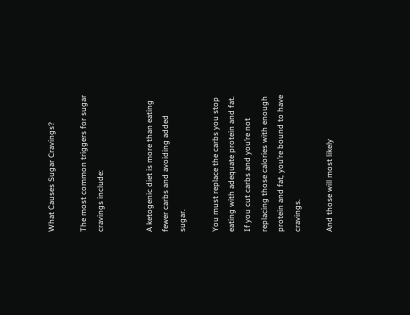What Causes Sugar Cravings?

The most common triggers for sugar cravings include:


A ketogenic diet is more than eating fewer carbs and avoiding added sugar.

You must replace the carbs you stop eating with adequate protein and fat. If you cut carbs and you’re not replacing those calories with enough protein and fat, you’re bound to have cravings.

And those will most likely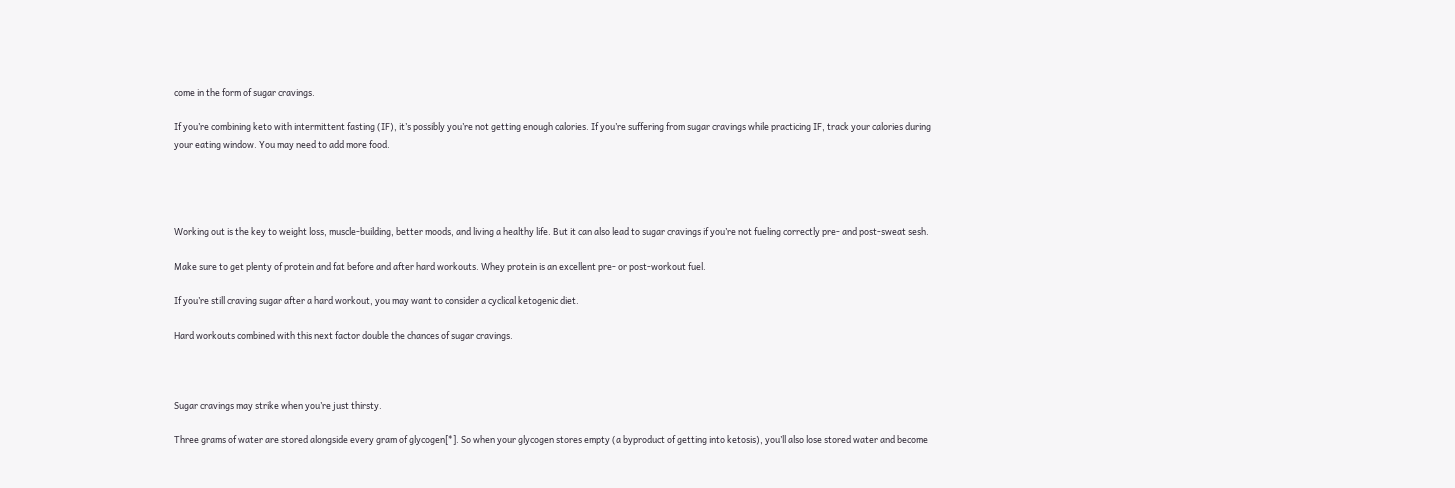come in the form of sugar cravings.

If you’re combining keto with intermittent fasting (IF), it’s possibly you’re not getting enough calories. If you’re suffering from sugar cravings while practicing IF, track your calories during your eating window. You may need to add more food.




Working out is the key to weight loss, muscle-building, better moods, and living a healthy life. But it can also lead to sugar cravings if you’re not fueling correctly pre- and post-sweat sesh.

Make sure to get plenty of protein and fat before and after hard workouts. Whey protein is an excellent pre- or post-workout fuel.

If you’re still craving sugar after a hard workout, you may want to consider a cyclical ketogenic diet.

Hard workouts combined with this next factor double the chances of sugar cravings.



Sugar cravings may strike when you’re just thirsty.

Three grams of water are stored alongside every gram of glycogen[*]. So when your glycogen stores empty (a byproduct of getting into ketosis), you’ll also lose stored water and become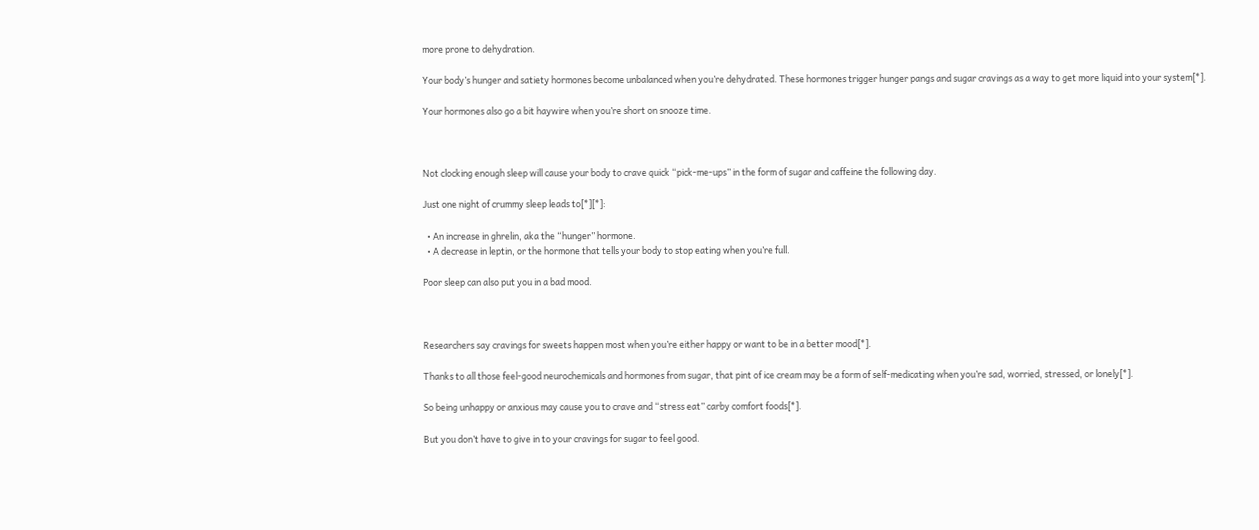more prone to dehydration.

Your body’s hunger and satiety hormones become unbalanced when you’re dehydrated. These hormones trigger hunger pangs and sugar cravings as a way to get more liquid into your system[*].

Your hormones also go a bit haywire when you’re short on snooze time.



Not clocking enough sleep will cause your body to crave quick “pick-me-ups” in the form of sugar and caffeine the following day.

Just one night of crummy sleep leads to[*][*]:

  • An increase in ghrelin, aka the “hunger” hormone.
  • A decrease in leptin, or the hormone that tells your body to stop eating when you’re full.

Poor sleep can also put you in a bad mood.



Researchers say cravings for sweets happen most when you’re either happy or want to be in a better mood[*].

Thanks to all those feel-good neurochemicals and hormones from sugar, that pint of ice cream may be a form of self-medicating when you’re sad, worried, stressed, or lonely[*].

So being unhappy or anxious may cause you to crave and “stress eat” carby comfort foods[*].

But you don’t have to give in to your cravings for sugar to feel good.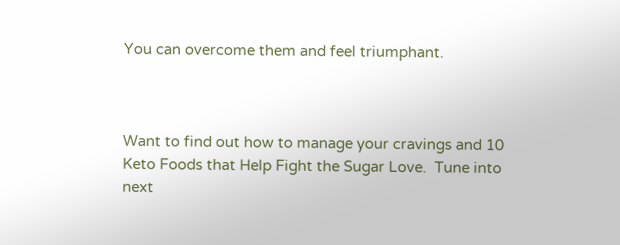You can overcome them and feel triumphant.



Want to find out how to manage your cravings and 10 Keto Foods that Help Fight the Sugar Love.  Tune into next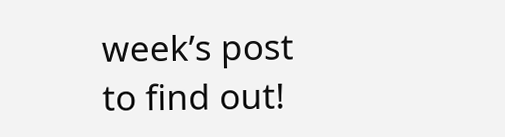week’s post to find out!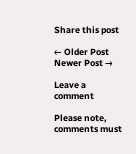Share this post

← Older Post Newer Post →

Leave a comment

Please note, comments must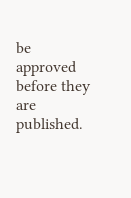be approved before they are published.